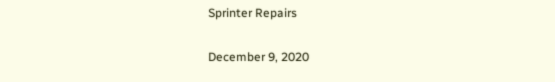Sprinter Repairs

December 9, 2020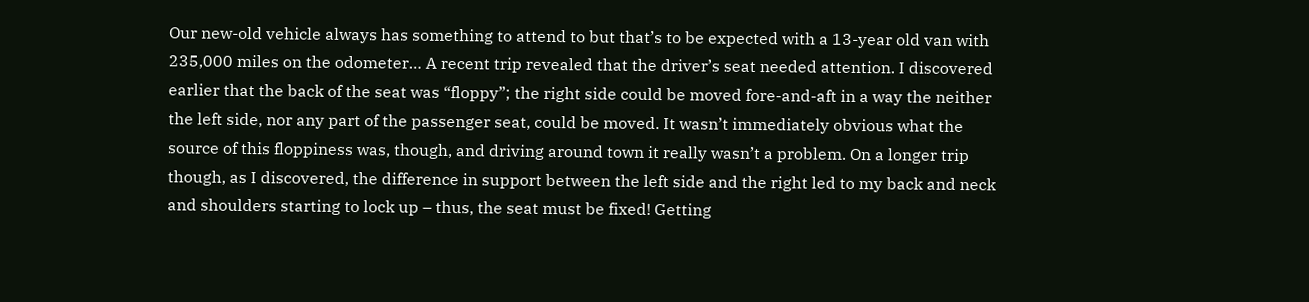Our new-old vehicle always has something to attend to but that’s to be expected with a 13-year old van with 235,000 miles on the odometer… A recent trip revealed that the driver’s seat needed attention. I discovered earlier that the back of the seat was “floppy”; the right side could be moved fore-and-aft in a way the neither the left side, nor any part of the passenger seat, could be moved. It wasn’t immediately obvious what the source of this floppiness was, though, and driving around town it really wasn’t a problem. On a longer trip though, as I discovered, the difference in support between the left side and the right led to my back and neck and shoulders starting to lock up – thus, the seat must be fixed! Getting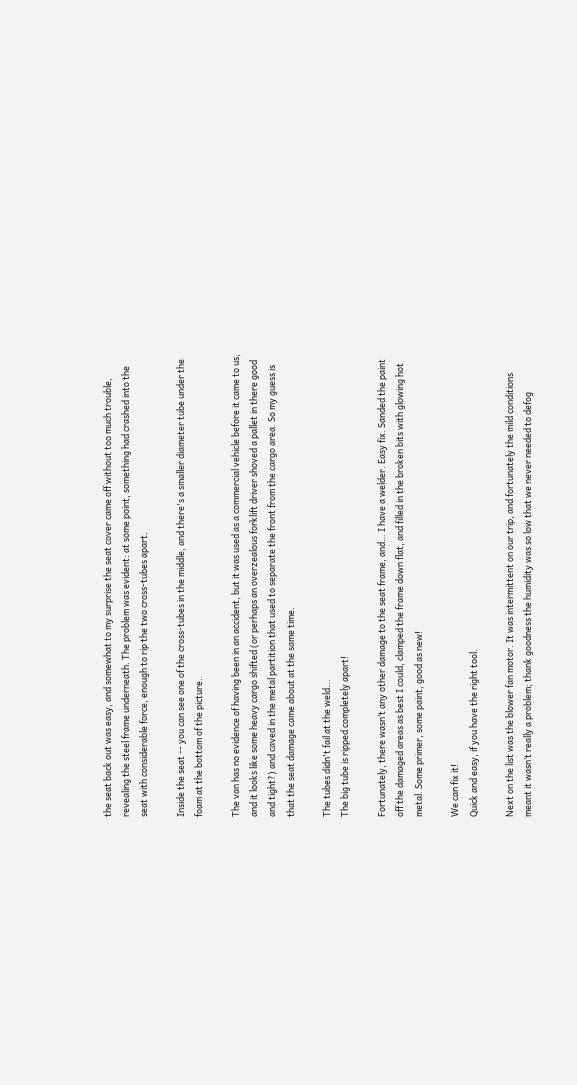the seat back out was easy, and somewhat to my surprise the seat cover came off without too much trouble, revealing the steel frame underneath. The problem was evident: at some point, something had crashed into the seat with considerable force, enough to rip the two cross-tubes apart.

Inside the seat -- you can see one of the cross-tubes in the middle, and there's a smaller diameter tube under the foam at the bottom of the picture.

The van has no evidence of having been in an accident, but it was used as a commercial vehicle before it came to us, and it looks like some heavy cargo shifted (or perhaps an overzealous forklift driver shoved a pallet in there good and tight?) and caved in the metal partition that used to separate the front from the cargo area. So my guess is that the seat damage came about at the same time.

The tubes didn't fail at the weld...
The big tube is ripped completely apart!

Fortunately, there wasn’t any other damage to the seat frame, and… I have a welder. Easy fix. Sanded the paint off the damaged areas as best I could, clamped the frame down flat, and filled in the broken bits with glowing hot metal. Some primer, some paint, good as new!

We can fix it!
Quick and easy, if you have the right tool.

Next on the list was the blower fan motor. It was intermittent on our trip, and fortunately the mild conditions meant it wasn’t really a problem; thank goodness the humidity was so low that we never needed to defog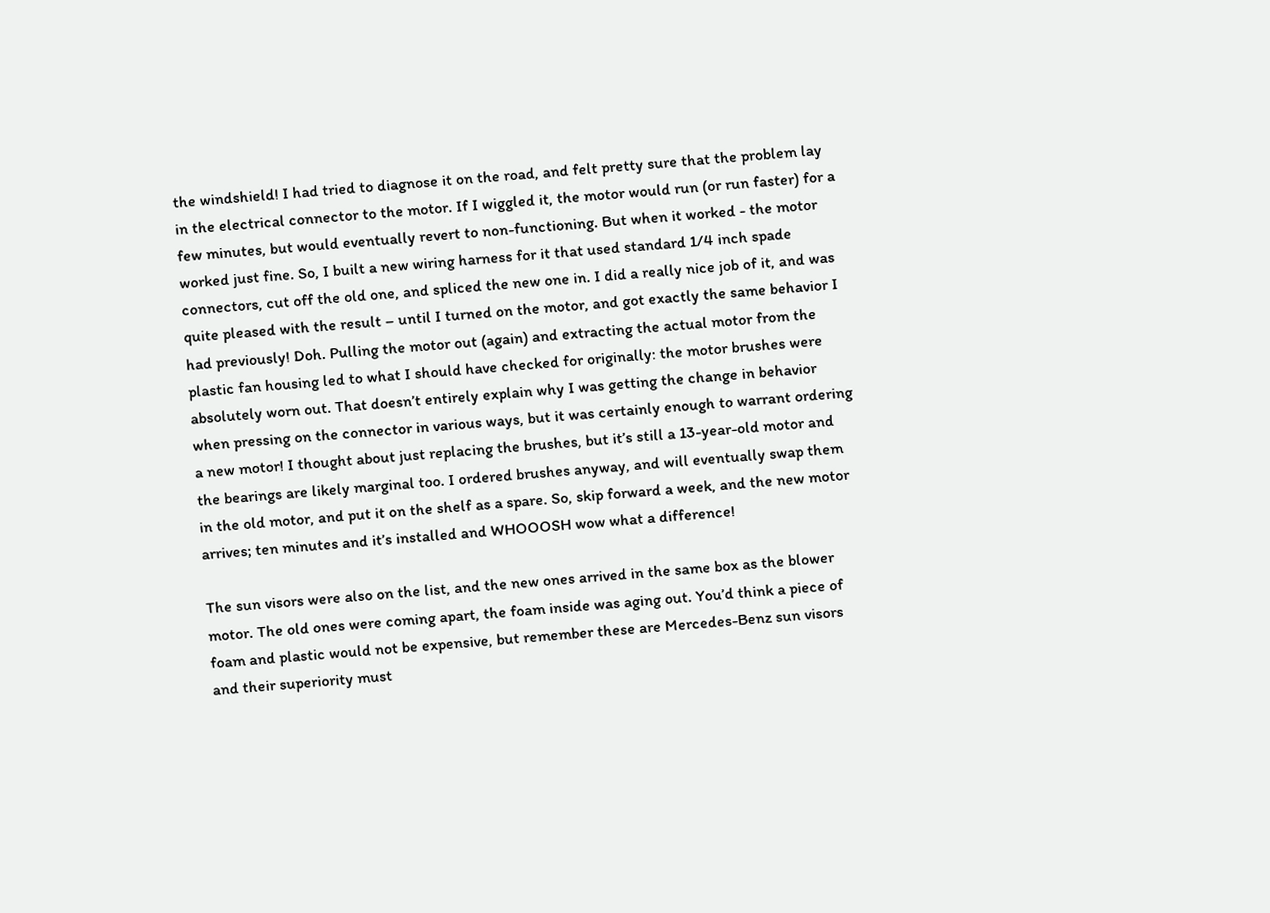the windshield! I had tried to diagnose it on the road, and felt pretty sure that the problem lay in the electrical connector to the motor. If I wiggled it, the motor would run (or run faster) for a few minutes, but would eventually revert to non-functioning. But when it worked - the motor worked just fine. So, I built a new wiring harness for it that used standard 1/4 inch spade connectors, cut off the old one, and spliced the new one in. I did a really nice job of it, and was quite pleased with the result – until I turned on the motor, and got exactly the same behavior I had previously! Doh. Pulling the motor out (again) and extracting the actual motor from the plastic fan housing led to what I should have checked for originally: the motor brushes were absolutely worn out. That doesn’t entirely explain why I was getting the change in behavior when pressing on the connector in various ways, but it was certainly enough to warrant ordering a new motor! I thought about just replacing the brushes, but it’s still a 13-year-old motor and the bearings are likely marginal too. I ordered brushes anyway, and will eventually swap them in the old motor, and put it on the shelf as a spare. So, skip forward a week, and the new motor arrives; ten minutes and it’s installed and WHOOOSH wow what a difference!

The sun visors were also on the list, and the new ones arrived in the same box as the blower motor. The old ones were coming apart, the foam inside was aging out. You’d think a piece of foam and plastic would not be expensive, but remember these are Mercedes-Benz sun visors and their superiority must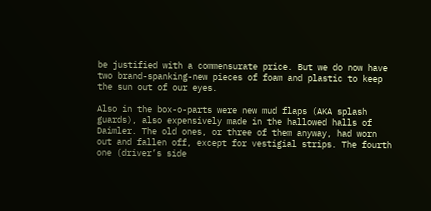be justified with a commensurate price. But we do now have two brand-spanking-new pieces of foam and plastic to keep the sun out of our eyes.

Also in the box-o-parts were new mud flaps (AKA splash guards), also expensively made in the hallowed halls of Daimler. The old ones, or three of them anyway, had worn out and fallen off, except for vestigial strips. The fourth one (driver’s side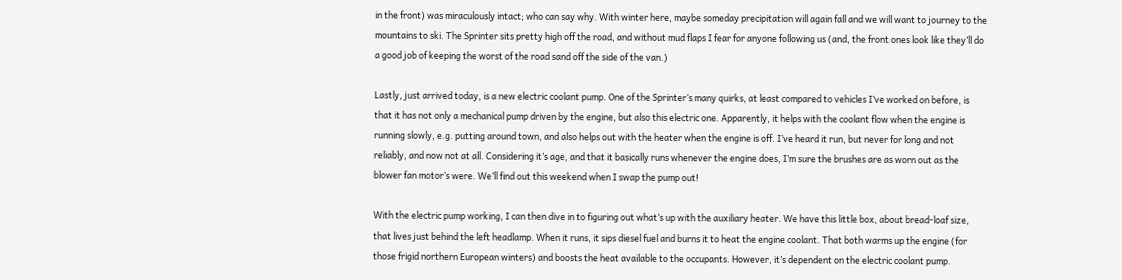in the front) was miraculously intact; who can say why. With winter here, maybe someday precipitation will again fall and we will want to journey to the mountains to ski. The Sprinter sits pretty high off the road, and without mud flaps I fear for anyone following us (and, the front ones look like they’ll do a good job of keeping the worst of the road sand off the side of the van.)

Lastly, just arrived today, is a new electric coolant pump. One of the Sprinter’s many quirks, at least compared to vehicles I’ve worked on before, is that it has not only a mechanical pump driven by the engine, but also this electric one. Apparently, it helps with the coolant flow when the engine is running slowly, e.g. putting around town, and also helps out with the heater when the engine is off. I’ve heard it run, but never for long and not reliably, and now not at all. Considering it’s age, and that it basically runs whenever the engine does, I’m sure the brushes are as worn out as the blower fan motor’s were. We’ll find out this weekend when I swap the pump out!

With the electric pump working, I can then dive in to figuring out what’s up with the auxiliary heater. We have this little box, about bread-loaf size, that lives just behind the left headlamp. When it runs, it sips diesel fuel and burns it to heat the engine coolant. That both warms up the engine (for those frigid northern European winters) and boosts the heat available to the occupants. However, it’s dependent on the electric coolant pump.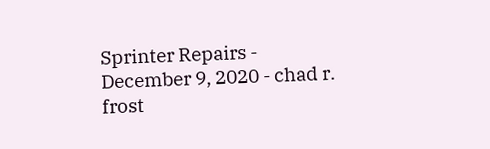Sprinter Repairs - December 9, 2020 - chad r. frost